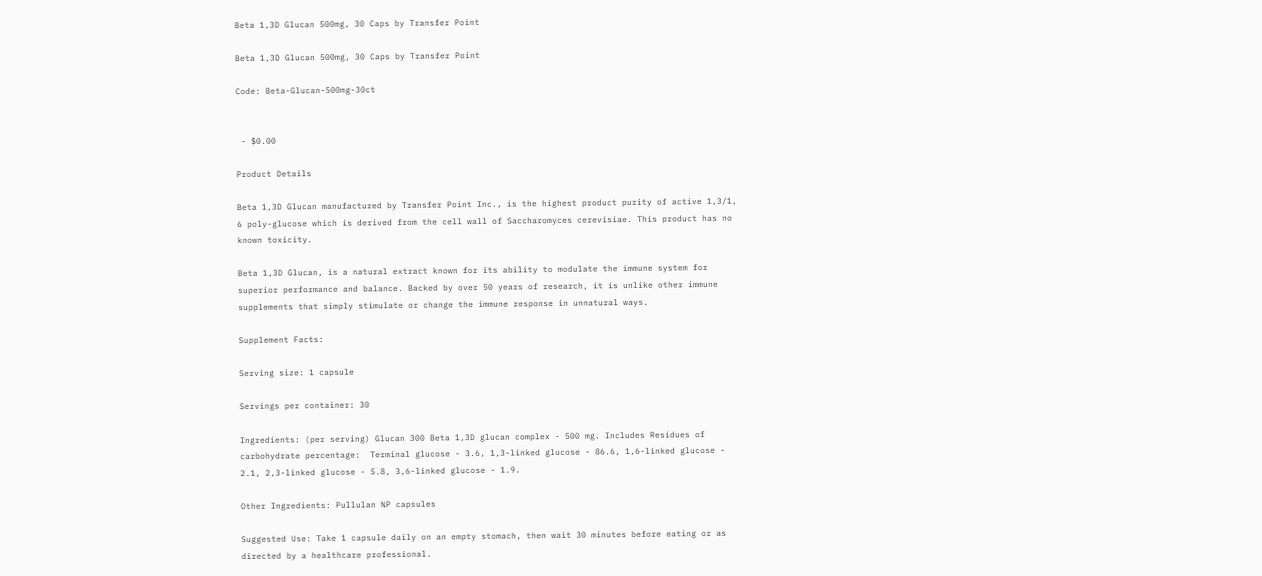Beta 1,3D Glucan 500mg, 30 Caps by Transfer Point

Beta 1,3D Glucan 500mg, 30 Caps by Transfer Point

Code: Beta-Glucan-500mg-30ct


 - $0.00

Product Details

Beta 1,3D Glucan manufactured by Transfer Point Inc., is the highest product purity of active 1,3/1, 6 poly-glucose which is derived from the cell wall of Saccharomyces cerevisiae. This product has no known toxicity.

Beta 1,3D Glucan, is a natural extract known for its ability to modulate the immune system for superior performance and balance. Backed by over 50 years of research, it is unlike other immune supplements that simply stimulate or change the immune response in unnatural ways.

Supplement Facts:

Serving size: 1 capsule

Servings per container: 30

Ingredients: (per serving) Glucan 300 Beta 1,3D glucan complex - 500 mg. Includes Residues of carbohydrate percentage:  Terminal glucose - 3.6, 1,3-linked glucose - 86.6, 1,6-linked glucose - 2.1, 2,3-linked glucose - 5.8, 3,6-linked glucose - 1.9.

Other Ingredients: Pullulan NP capsules

Suggested Use: Take 1 capsule daily on an empty stomach, then wait 30 minutes before eating or as directed by a healthcare professional.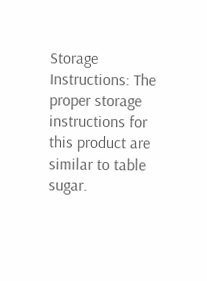Storage Instructions: The proper storage instructions for this product are similar to table sugar.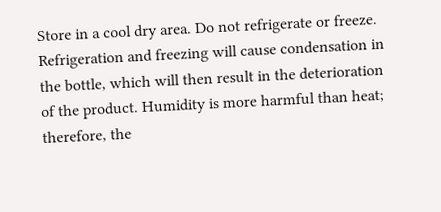Store in a cool dry area. Do not refrigerate or freeze. Refrigeration and freezing will cause condensation in the bottle, which will then result in the deterioration of the product. Humidity is more harmful than heat; therefore, the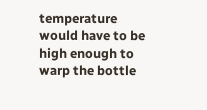temperature would have to be high enough to warp the bottle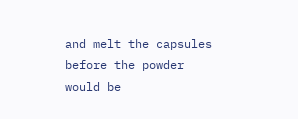and melt the capsules before the powder would be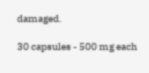damaged.

30 capsules - 500 mg each